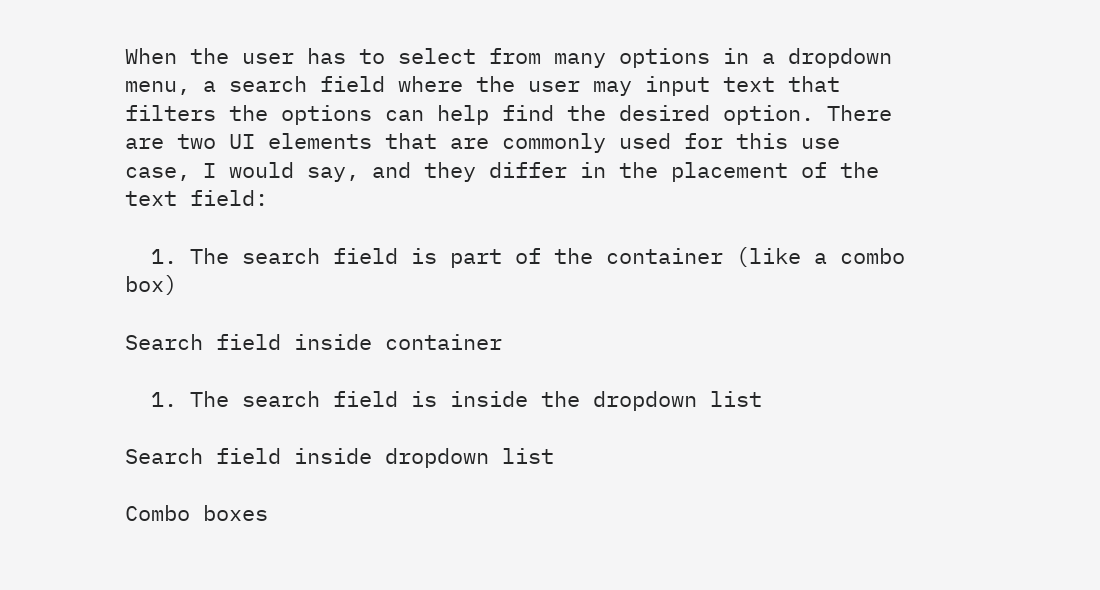When the user has to select from many options in a dropdown menu, a search field where the user may input text that filters the options can help find the desired option. There are two UI elements that are commonly used for this use case, I would say, and they differ in the placement of the text field:

  1. The search field is part of the container (like a combo box)

Search field inside container

  1. The search field is inside the dropdown list

Search field inside dropdown list

Combo boxes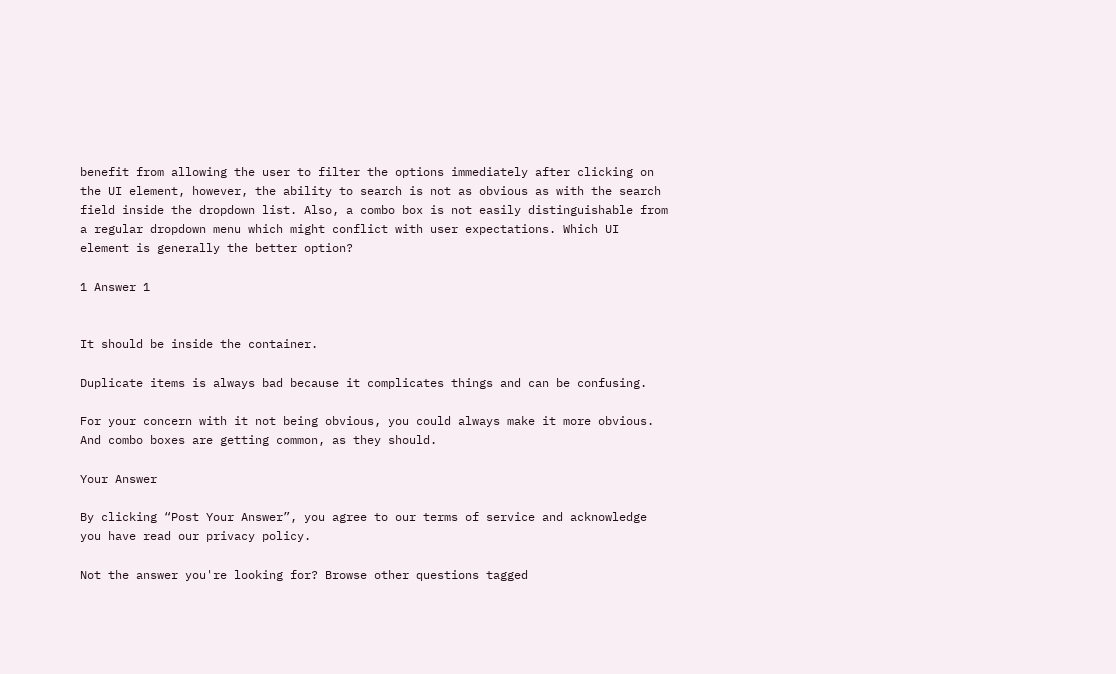benefit from allowing the user to filter the options immediately after clicking on the UI element, however, the ability to search is not as obvious as with the search field inside the dropdown list. Also, a combo box is not easily distinguishable from a regular dropdown menu which might conflict with user expectations. Which UI element is generally the better option?

1 Answer 1


It should be inside the container.

Duplicate items is always bad because it complicates things and can be confusing.

For your concern with it not being obvious, you could always make it more obvious. And combo boxes are getting common, as they should.

Your Answer

By clicking “Post Your Answer”, you agree to our terms of service and acknowledge you have read our privacy policy.

Not the answer you're looking for? Browse other questions tagged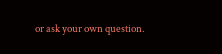or ask your own question.